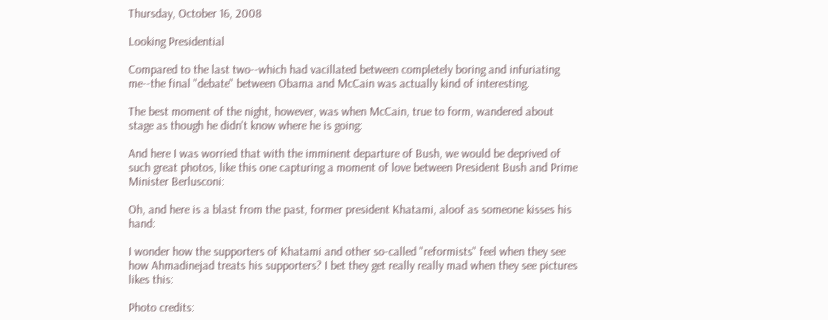Thursday, October 16, 2008

Looking Presidential

Compared to the last two--which had vacillated between completely boring and infuriating me--the final "debate" between Obama and McCain was actually kind of interesting.

The best moment of the night, however, was when McCain, true to form, wandered about stage as though he didn't know where he is going:

And here I was worried that with the imminent departure of Bush, we would be deprived of such great photos, like this one capturing a moment of love between President Bush and Prime Minister Berlusconi:

Oh, and here is a blast from the past, former president Khatami, aloof as someone kisses his hand:

I wonder how the supporters of Khatami and other so-called "reformists" feel when they see how Ahmadinejad treats his supporters? I bet they get really really mad when they see pictures likes this:

Photo credits: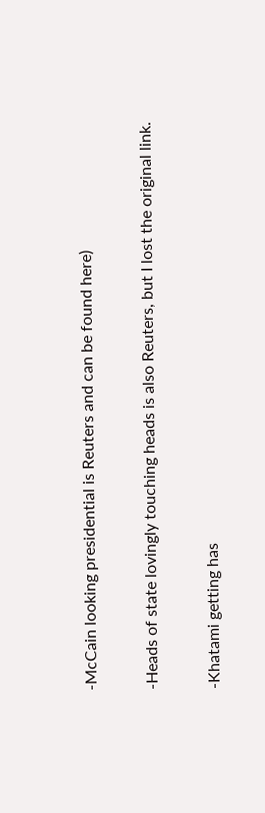-McCain looking presidential is Reuters and can be found here)

-Heads of state lovingly touching heads is also Reuters, but I lost the original link.

-Khatami getting has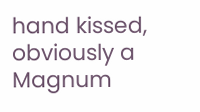hand kissed, obviously a Magnum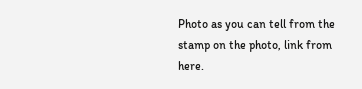Photo as you can tell from the stamp on the photo, link from here.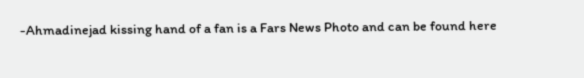-Ahmadinejad kissing hand of a fan is a Fars News Photo and can be found here